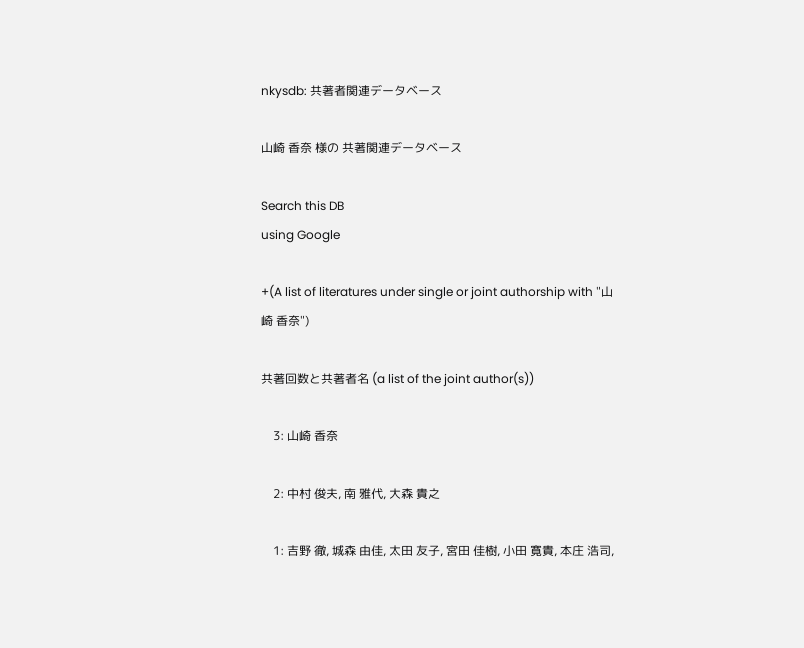nkysdb: 共著者関連データベース

山崎 香奈 様の 共著関連データベース

Search this DB
using Google

+(A list of literatures under single or joint authorship with "山崎 香奈")

共著回数と共著者名 (a list of the joint author(s))

    3: 山崎 香奈

    2: 中村 俊夫, 南 雅代, 大森 貴之

    1: 吉野 徹, 城森 由佳, 太田 友子, 宮田 佳樹, 小田 寛貴, 本庄 浩司,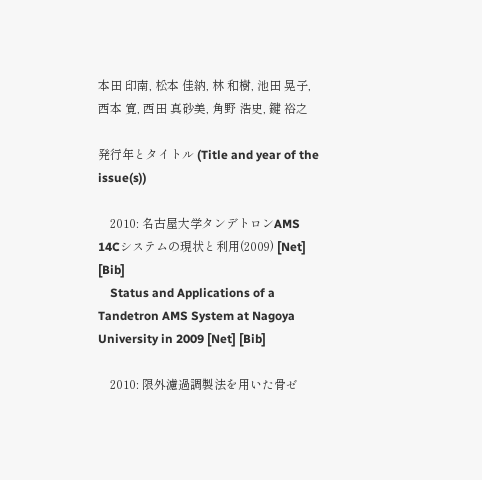本田 印南, 松本 佳納, 林 和樹, 池田 晃子, 西本 寛, 西田 真砂美, 角野 浩史, 鍵 裕之

発行年とタイトル (Title and year of the issue(s))

    2010: 名古屋大学タンデトロンAMS 14Cシステムの現状と利用(2009) [Net] [Bib]
    Status and Applications of a Tandetron AMS System at Nagoya University in 2009 [Net] [Bib]

    2010: 限外濾過調製法を用いた骨ゼ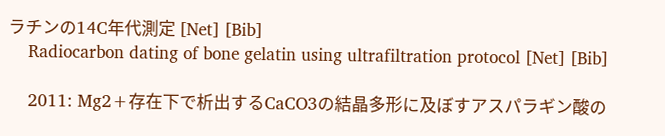ラチンの14C年代測定 [Net] [Bib]
    Radiocarbon dating of bone gelatin using ultrafiltration protocol [Net] [Bib]

    2011: Mg2+存在下で析出するCaCO3の結晶多形に及ぼすアスパラギン酸の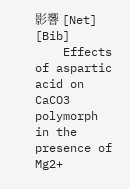影響 [Net] [Bib]
    Effects of aspartic acid on CaCO3 polymorph in the presence of Mg2+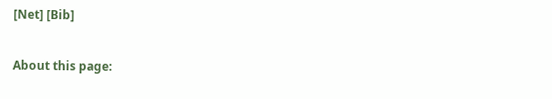[Net] [Bib]

About this page: